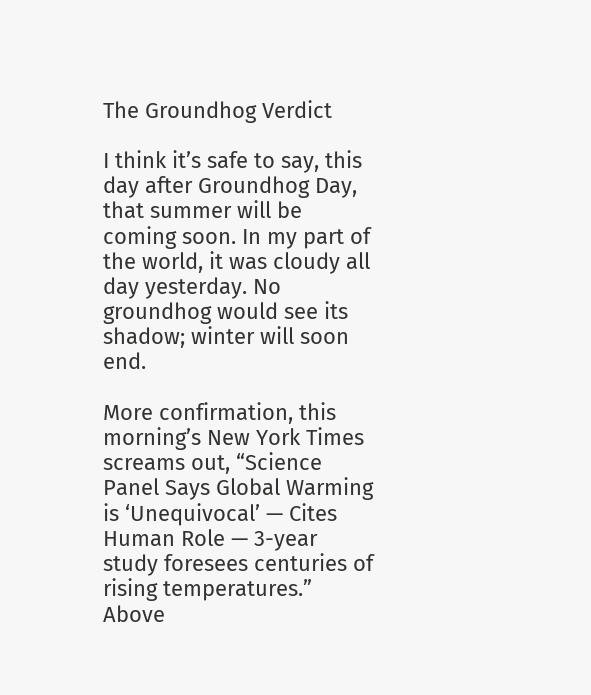The Groundhog Verdict

I think it’s safe to say, this day after Groundhog Day, that summer will be coming soon. In my part of the world, it was cloudy all day yesterday. No groundhog would see its shadow; winter will soon end.

More confirmation, this morning’s New York Times screams out, “Science Panel Says Global Warming is ‘Unequivocal’ — Cites Human Role — 3-year study foresees centuries of rising temperatures.” Above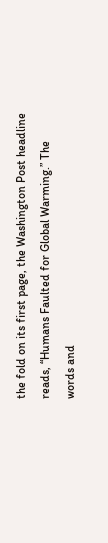the fold on its first page, the Washington Post headline reads, “Humans Faulted for Global Warming.” The words and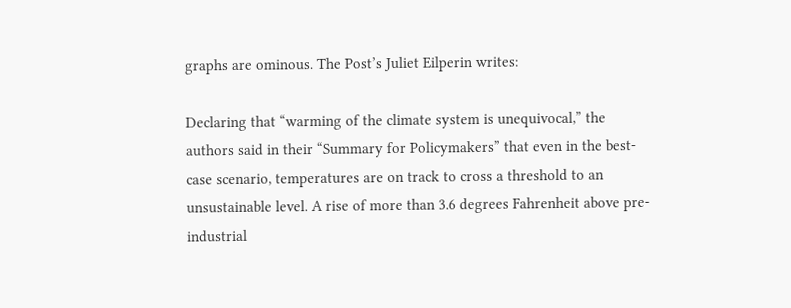graphs are ominous. The Post’s Juliet Eilperin writes:

Declaring that “warming of the climate system is unequivocal,” the authors said in their “Summary for Policymakers” that even in the best-case scenario, temperatures are on track to cross a threshold to an unsustainable level. A rise of more than 3.6 degrees Fahrenheit above pre-industrial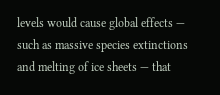levels would cause global effects — such as massive species extinctions and melting of ice sheets — that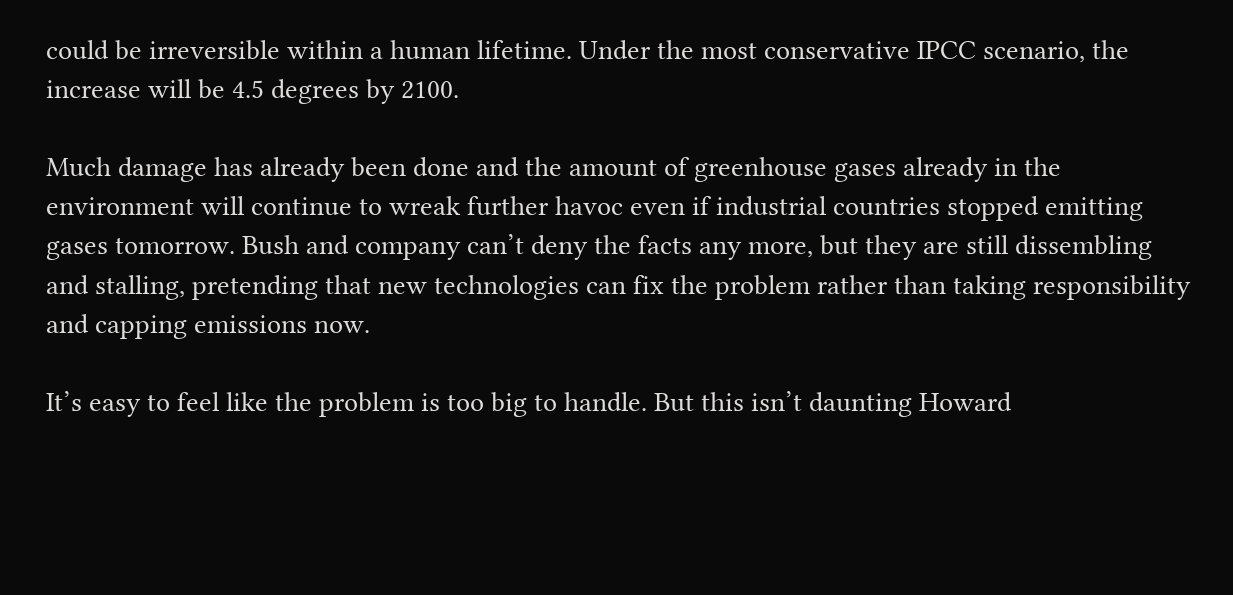could be irreversible within a human lifetime. Under the most conservative IPCC scenario, the increase will be 4.5 degrees by 2100.

Much damage has already been done and the amount of greenhouse gases already in the environment will continue to wreak further havoc even if industrial countries stopped emitting gases tomorrow. Bush and company can’t deny the facts any more, but they are still dissembling and stalling, pretending that new technologies can fix the problem rather than taking responsibility and capping emissions now.

It’s easy to feel like the problem is too big to handle. But this isn’t daunting Howard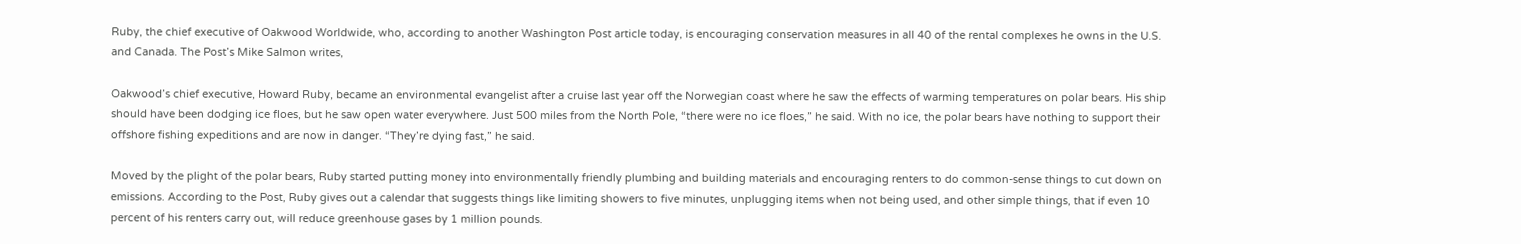Ruby, the chief executive of Oakwood Worldwide, who, according to another Washington Post article today, is encouraging conservation measures in all 40 of the rental complexes he owns in the U.S. and Canada. The Post’s Mike Salmon writes,

Oakwood’s chief executive, Howard Ruby, became an environmental evangelist after a cruise last year off the Norwegian coast where he saw the effects of warming temperatures on polar bears. His ship should have been dodging ice floes, but he saw open water everywhere. Just 500 miles from the North Pole, “there were no ice floes,” he said. With no ice, the polar bears have nothing to support their offshore fishing expeditions and are now in danger. “They’re dying fast,” he said.

Moved by the plight of the polar bears, Ruby started putting money into environmentally friendly plumbing and building materials and encouraging renters to do common-sense things to cut down on emissions. According to the Post, Ruby gives out a calendar that suggests things like limiting showers to five minutes, unplugging items when not being used, and other simple things, that if even 10 percent of his renters carry out, will reduce greenhouse gases by 1 million pounds.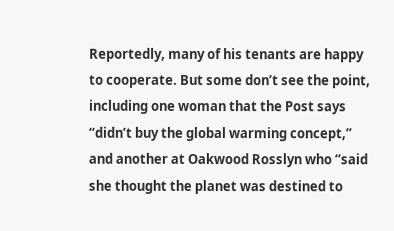Reportedly, many of his tenants are happy to cooperate. But some don’t see the point, including one woman that the Post says “didn’t buy the global warming concept,” and another at Oakwood Rosslyn who “said she thought the planet was destined to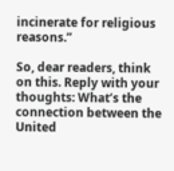incinerate for religious reasons.”

So, dear readers, think on this. Reply with your thoughts: What’s the connection between the United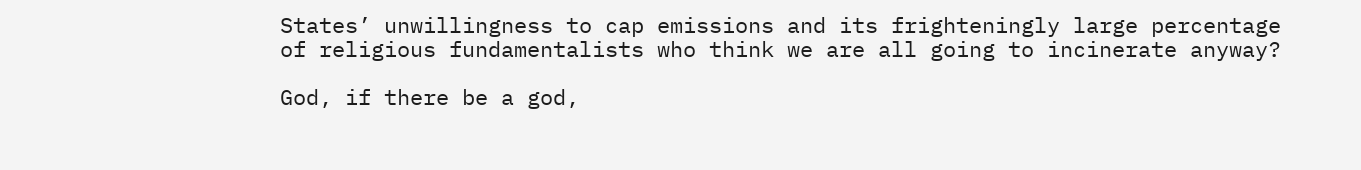States’ unwillingness to cap emissions and its frighteningly large percentage of religious fundamentalists who think we are all going to incinerate anyway?

God, if there be a god,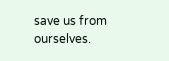save us from ourselves.